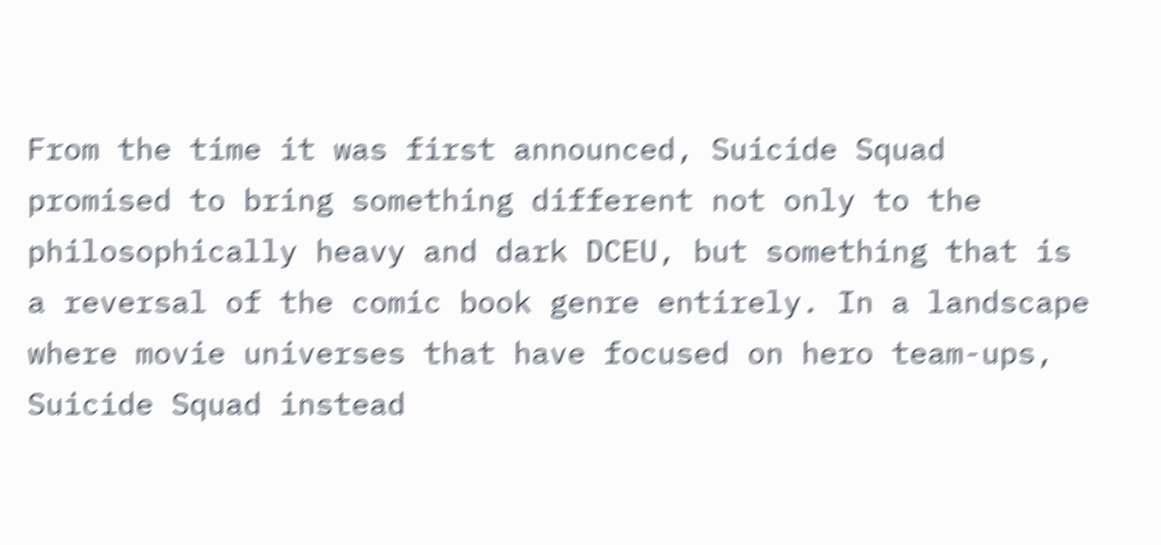From the time it was first announced, Suicide Squad promised to bring something different not only to the philosophically heavy and dark DCEU, but something that is a reversal of the comic book genre entirely. In a landscape where movie universes that have focused on hero team-ups, Suicide Squad instead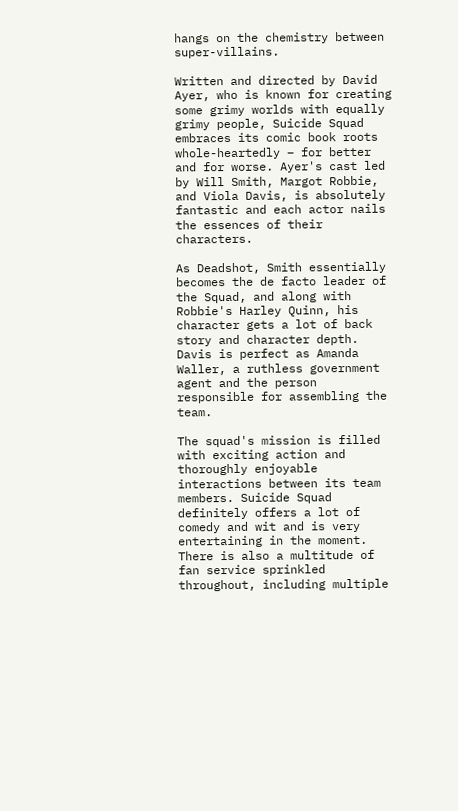hangs on the chemistry between super-villains.

Written and directed by David Ayer, who is known for creating some grimy worlds with equally grimy people, Suicide Squad embraces its comic book roots whole-heartedly – for better and for worse. Ayer's cast led by Will Smith, Margot Robbie, and Viola Davis, is absolutely fantastic and each actor nails the essences of their characters.

As Deadshot, Smith essentially becomes the de facto leader of the Squad, and along with Robbie's Harley Quinn, his character gets a lot of back story and character depth. Davis is perfect as Amanda Waller, a ruthless government agent and the person responsible for assembling the team.

The squad's mission is filled with exciting action and thoroughly enjoyable interactions between its team members. Suicide Squad definitely offers a lot of comedy and wit and is very entertaining in the moment. There is also a multitude of fan service sprinkled throughout, including multiple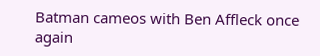Batman cameos with Ben Affleck once again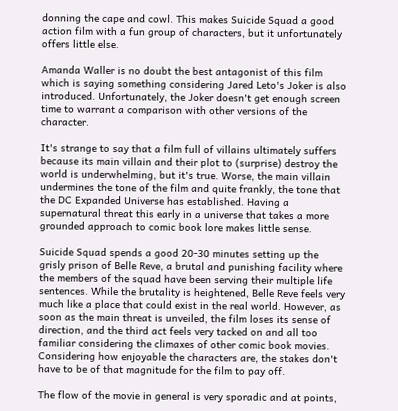donning the cape and cowl. This makes Suicide Squad a good action film with a fun group of characters, but it unfortunately offers little else.

Amanda Waller is no doubt the best antagonist of this film which is saying something considering Jared Leto's Joker is also introduced. Unfortunately, the Joker doesn't get enough screen time to warrant a comparison with other versions of the character.

It's strange to say that a film full of villains ultimately suffers because its main villain and their plot to (surprise) destroy the world is underwhelming, but it's true. Worse, the main villain undermines the tone of the film and quite frankly, the tone that the DC Expanded Universe has established. Having a supernatural threat this early in a universe that takes a more grounded approach to comic book lore makes little sense.

Suicide Squad spends a good 20-30 minutes setting up the grisly prison of Belle Reve, a brutal and punishing facility where the members of the squad have been serving their multiple life sentences. While the brutality is heightened, Belle Reve feels very much like a place that could exist in the real world. However, as soon as the main threat is unveiled, the film loses its sense of direction, and the third act feels very tacked on and all too familiar considering the climaxes of other comic book movies. Considering how enjoyable the characters are, the stakes don't have to be of that magnitude for the film to pay off.

The flow of the movie in general is very sporadic and at points,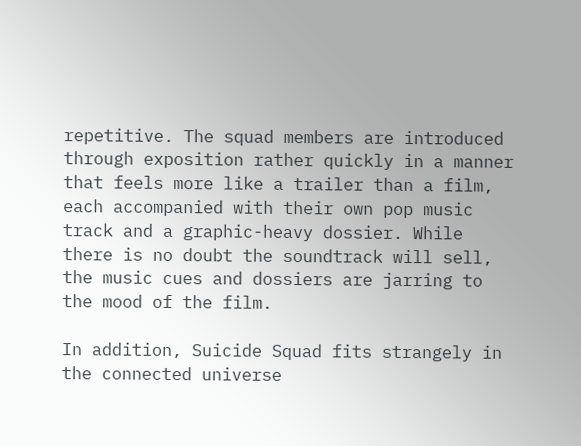repetitive. The squad members are introduced through exposition rather quickly in a manner that feels more like a trailer than a film, each accompanied with their own pop music track and a graphic-heavy dossier. While there is no doubt the soundtrack will sell, the music cues and dossiers are jarring to the mood of the film.

In addition, Suicide Squad fits strangely in the connected universe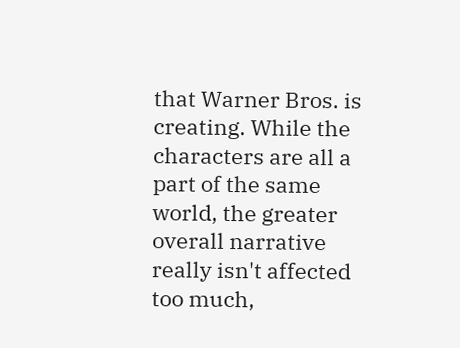that Warner Bros. is creating. While the characters are all a part of the same world, the greater overall narrative really isn't affected too much,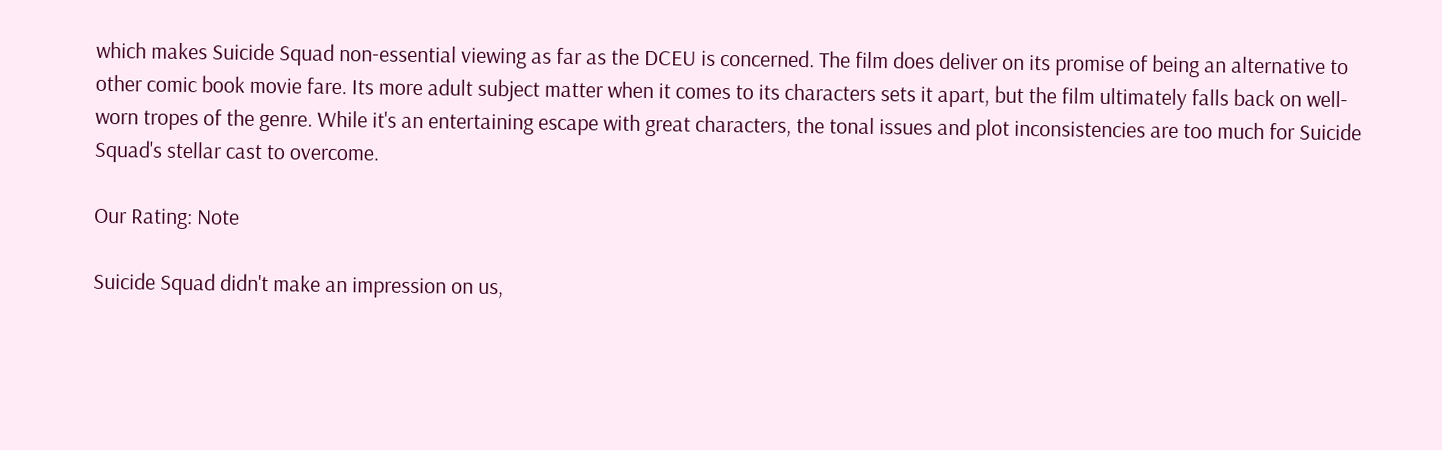which makes Suicide Squad non-essential viewing as far as the DCEU is concerned. The film does deliver on its promise of being an alternative to other comic book movie fare. Its more adult subject matter when it comes to its characters sets it apart, but the film ultimately falls back on well-worn tropes of the genre. While it's an entertaining escape with great characters, the tonal issues and plot inconsistencies are too much for Suicide Squad's stellar cast to overcome.

Our Rating: Note

Suicide Squad didn't make an impression on us,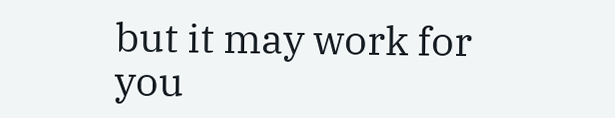but it may work for you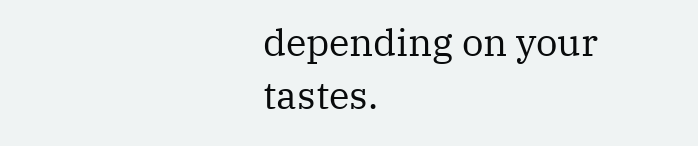depending on your tastes.